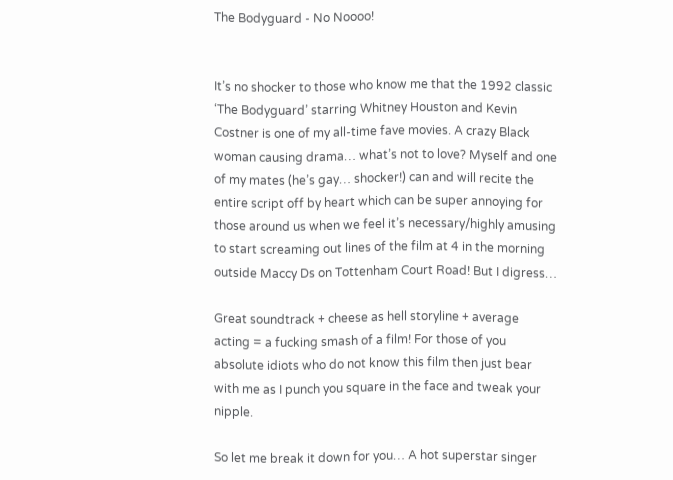The Bodyguard - No Noooo!


It’s no shocker to those who know me that the 1992 classic ‘The Bodyguard’ starring Whitney Houston and Kevin Costner is one of my all-time fave movies. A crazy Black woman causing drama… what’s not to love? Myself and one of my mates (he’s gay… shocker!) can and will recite the entire script off by heart which can be super annoying for those around us when we feel it’s necessary/highly amusing to start screaming out lines of the film at 4 in the morning outside Maccy Ds on Tottenham Court Road! But I digress…

Great soundtrack + cheese as hell storyline + average acting = a fucking smash of a film! For those of you absolute idiots who do not know this film then just bear with me as I punch you square in the face and tweak your nipple.

So let me break it down for you… A hot superstar singer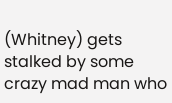(Whitney) gets stalked by some crazy mad man who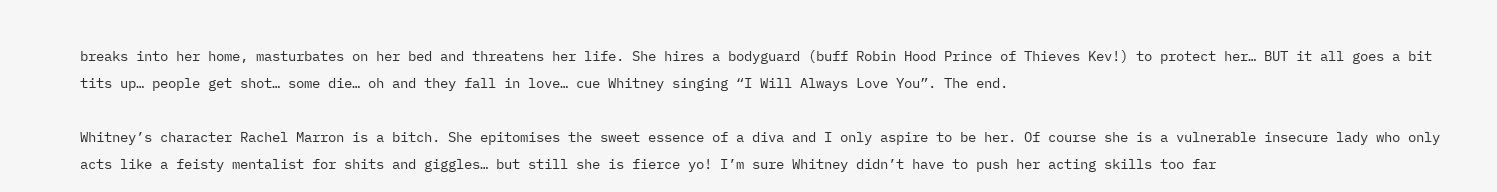breaks into her home, masturbates on her bed and threatens her life. She hires a bodyguard (buff Robin Hood Prince of Thieves Kev!) to protect her… BUT it all goes a bit tits up… people get shot… some die… oh and they fall in love… cue Whitney singing “I Will Always Love You”. The end.

Whitney’s character Rachel Marron is a bitch. She epitomises the sweet essence of a diva and I only aspire to be her. Of course she is a vulnerable insecure lady who only acts like a feisty mentalist for shits and giggles… but still she is fierce yo! I’m sure Whitney didn’t have to push her acting skills too far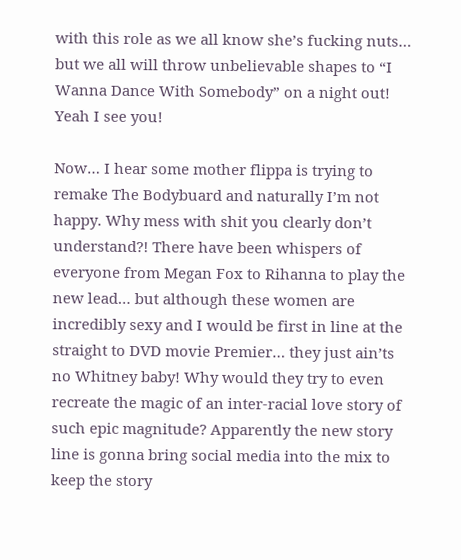with this role as we all know she’s fucking nuts… but we all will throw unbelievable shapes to “I Wanna Dance With Somebody” on a night out! Yeah I see you!

Now… I hear some mother flippa is trying to remake The Bodybuard and naturally I’m not happy. Why mess with shit you clearly don’t understand?! There have been whispers of everyone from Megan Fox to Rihanna to play the new lead… but although these women are incredibly sexy and I would be first in line at the straight to DVD movie Premier… they just ain’ts no Whitney baby! Why would they try to even recreate the magic of an inter-racial love story of such epic magnitude? Apparently the new story line is gonna bring social media into the mix to keep the story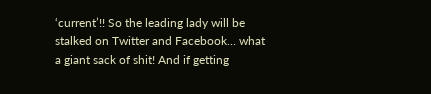‘current’!! So the leading lady will be stalked on Twitter and Facebook… what a giant sack of shit! And if getting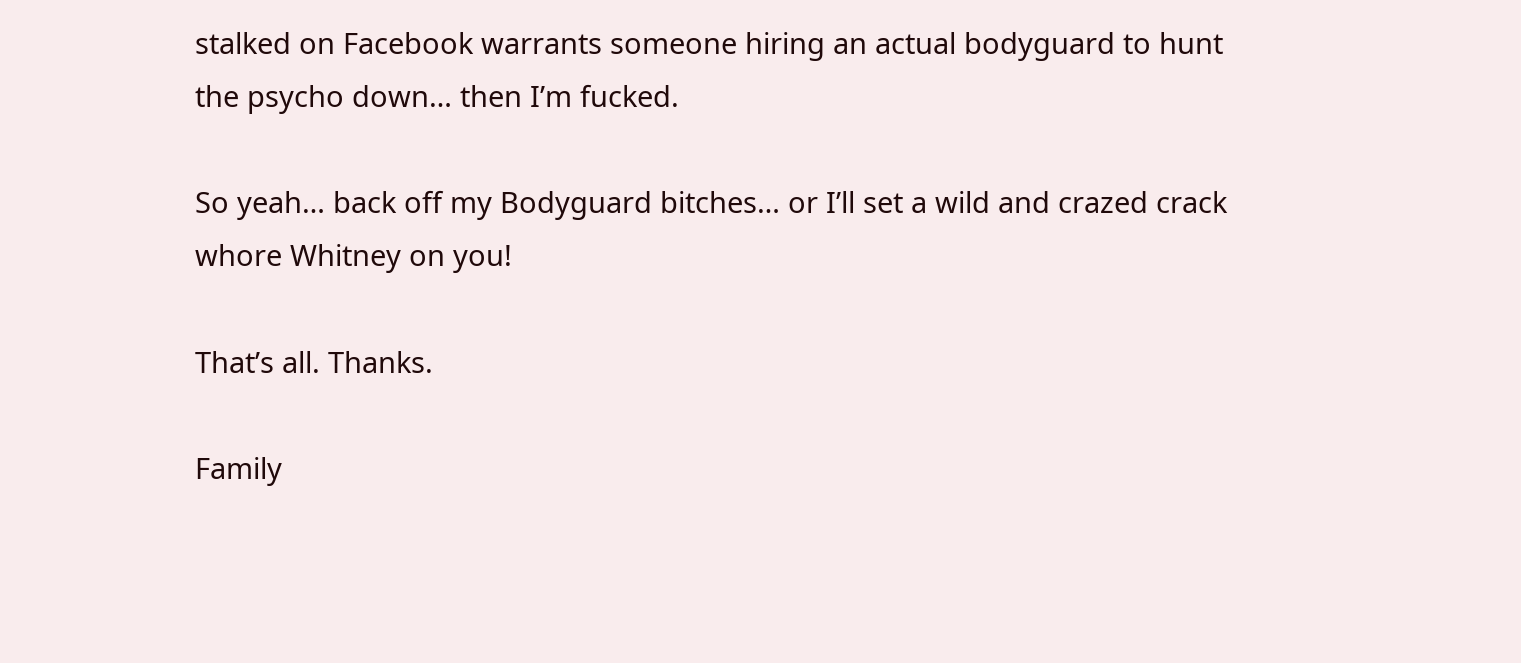stalked on Facebook warrants someone hiring an actual bodyguard to hunt the psycho down… then I’m fucked.

So yeah… back off my Bodyguard bitches… or I’ll set a wild and crazed crack whore Whitney on you!

That’s all. Thanks.

Family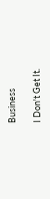Business

I Don't Get It.